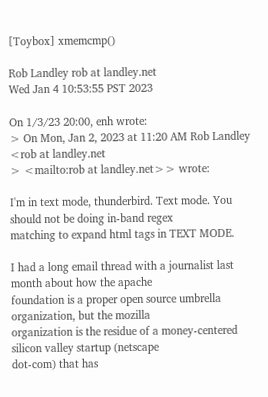[Toybox] xmemcmp()

Rob Landley rob at landley.net
Wed Jan 4 10:53:55 PST 2023

On 1/3/23 20:00, enh wrote:
> On Mon, Jan 2, 2023 at 11:20 AM Rob Landley <rob at landley.net
> <mailto:rob at landley.net>> wrote:

I'm in text mode, thunderbird. Text mode. You should not be doing in-band regex
matching to expand html tags in TEXT MODE.

I had a long email thread with a journalist last month about how the apache
foundation is a proper open source umbrella organization, but the mozilla
organization is the residue of a money-centered silicon valley startup (netscape
dot-com) that has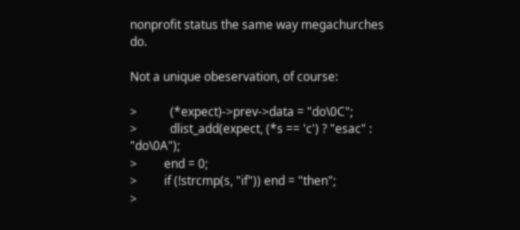nonprofit status the same way megachurches do.

Not a unique obeservation, of course:

>           (*expect)->prev->data = "do\0C";
>           dlist_add(expect, (*s == 'c') ? "esac" : "do\0A");
>         end = 0;
>         if (!strcmp(s, "if")) end = "then";
>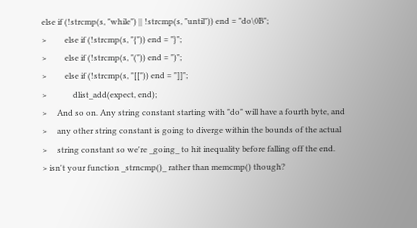else if (!strcmp(s, "while") || !strcmp(s, "until")) end = "do\0B";
>         else if (!strcmp(s, "{")) end = "}";
>         else if (!strcmp(s, "(")) end = ")";
>         else if (!strcmp(s, "[[")) end = "]]";
>             dlist_add(expect, end);
>     And so on. Any string constant starting with "do" will have a fourth byte, and
>     any other string constant is going to diverge within the bounds of the actual
>     string constant so we're _going_ to hit inequality before falling off the end.
> isn't your function _strncmp()_ rather than memcmp() though?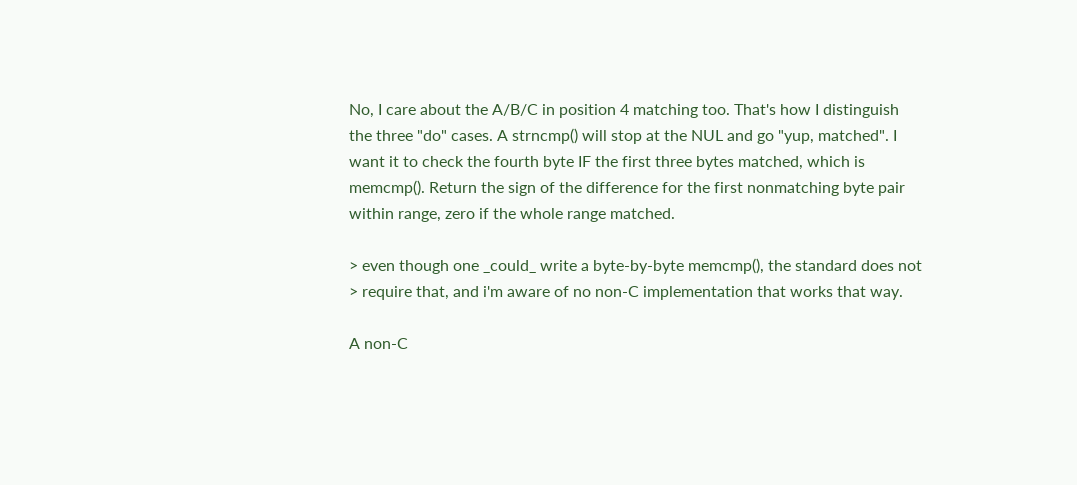No, I care about the A/B/C in position 4 matching too. That's how I distinguish
the three "do" cases. A strncmp() will stop at the NUL and go "yup, matched". I
want it to check the fourth byte IF the first three bytes matched, which is
memcmp(). Return the sign of the difference for the first nonmatching byte pair
within range, zero if the whole range matched.

> even though one _could_ write a byte-by-byte memcmp(), the standard does not
> require that, and i'm aware of no non-C implementation that works that way.

A non-C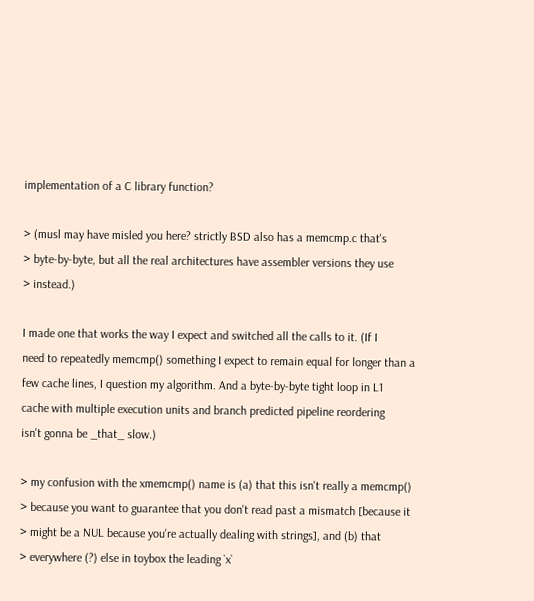implementation of a C library function?

> (musl may have misled you here? strictly BSD also has a memcmp.c that's
> byte-by-byte, but all the real architectures have assembler versions they use
> instead.)

I made one that works the way I expect and switched all the calls to it. (If I
need to repeatedly memcmp() something I expect to remain equal for longer than a
few cache lines, I question my algorithm. And a byte-by-byte tight loop in L1
cache with multiple execution units and branch predicted pipeline reordering
isn't gonna be _that_ slow.)

> my confusion with the xmemcmp() name is (a) that this isn't really a memcmp()
> because you want to guarantee that you don't read past a mismatch [because it
> might be a NUL because you're actually dealing with strings], and (b) that
> everywhere (?) else in toybox the leading `x`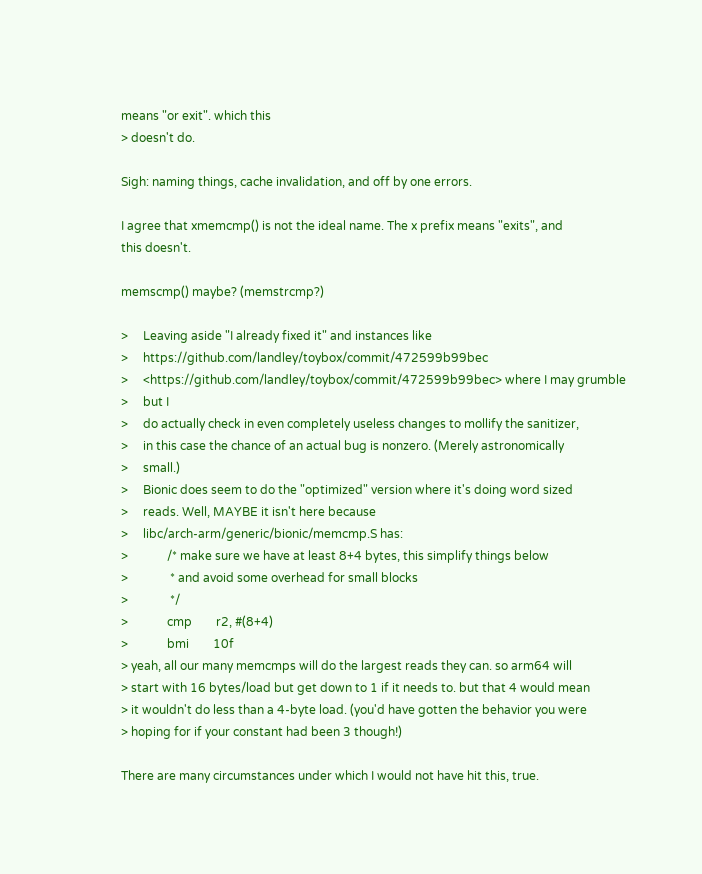means "or exit". which this
> doesn't do.

Sigh: naming things, cache invalidation, and off by one errors.

I agree that xmemcmp() is not the ideal name. The x prefix means "exits", and
this doesn't.

memscmp() maybe? (memstrcmp?)

>     Leaving aside "I already fixed it" and instances like
>     https://github.com/landley/toybox/commit/472599b99bec
>     <https://github.com/landley/toybox/commit/472599b99bec> where I may grumble
>     but I
>     do actually check in even completely useless changes to mollify the sanitizer,
>     in this case the chance of an actual bug is nonzero. (Merely astronomically
>     small.)
>     Bionic does seem to do the "optimized" version where it's doing word sized
>     reads. Well, MAYBE it isn't here because
>     libc/arch-arm/generic/bionic/memcmp.S has:
>             /* make sure we have at least 8+4 bytes, this simplify things below
>              * and avoid some overhead for small blocks
>              */
>             cmp        r2, #(8+4)
>             bmi        10f
> yeah, all our many memcmps will do the largest reads they can. so arm64 will
> start with 16 bytes/load but get down to 1 if it needs to. but that 4 would mean
> it wouldn't do less than a 4-byte load. (you'd have gotten the behavior you were
> hoping for if your constant had been 3 though!)

There are many circumstances under which I would not have hit this, true.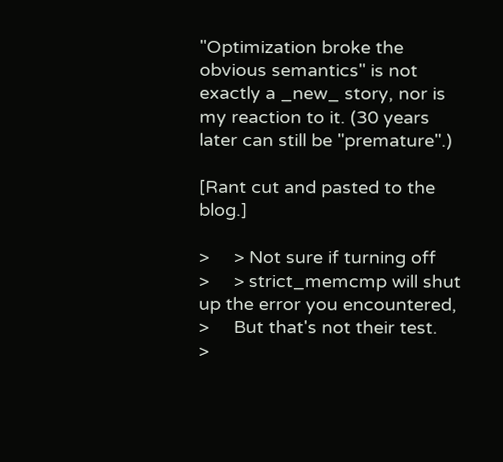"Optimization broke the obvious semantics" is not exactly a _new_ story, nor is
my reaction to it. (30 years later can still be "premature".)

[Rant cut and pasted to the blog.]

>     > Not sure if turning off
>     > strict_memcmp will shut up the error you encountered,
>     But that's not their test.
>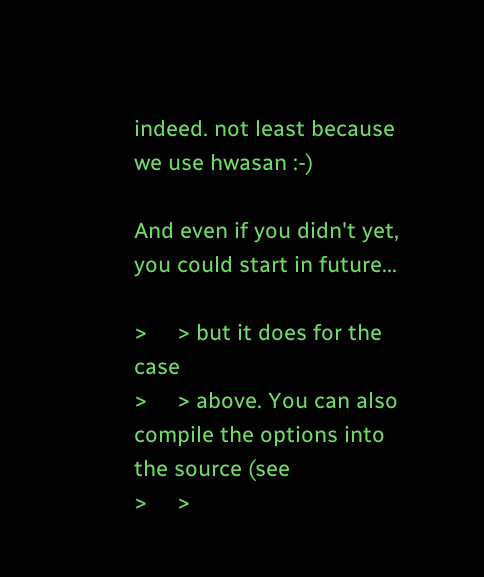indeed. not least because we use hwasan :-)

And even if you didn't yet, you could start in future...

>     > but it does for the case
>     > above. You can also compile the options into the source (see
>     >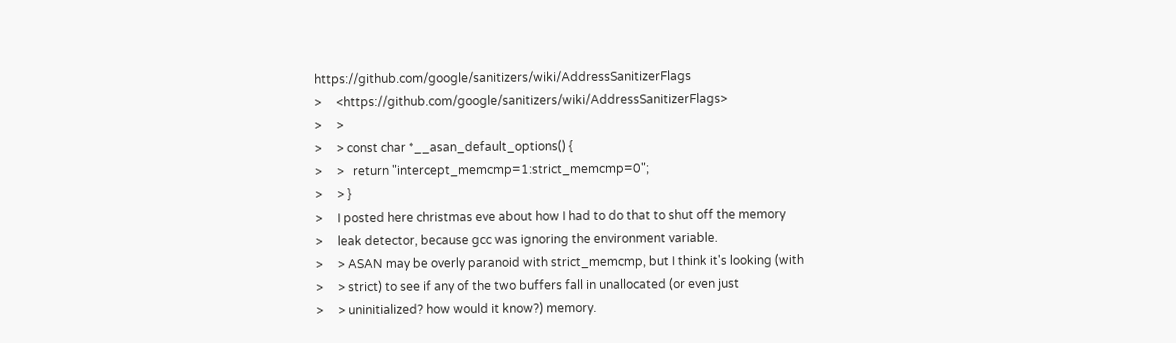https://github.com/google/sanitizers/wiki/AddressSanitizerFlags
>     <https://github.com/google/sanitizers/wiki/AddressSanitizerFlags>
>     >
>     > const char *__asan_default_options() {
>     >   return "intercept_memcmp=1:strict_memcmp=0";
>     > }
>     I posted here christmas eve about how I had to do that to shut off the memory
>     leak detector, because gcc was ignoring the environment variable.
>     > ASAN may be overly paranoid with strict_memcmp, but I think it's looking (with
>     > strict) to see if any of the two buffers fall in unallocated (or even just
>     > uninitialized? how would it know?) memory.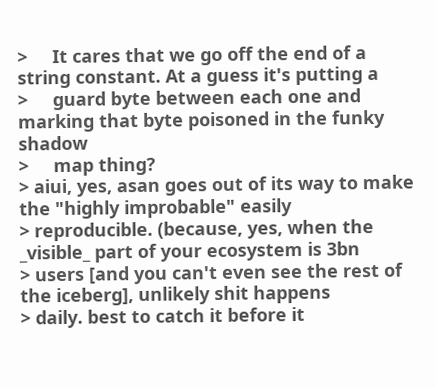>     It cares that we go off the end of a string constant. At a guess it's putting a
>     guard byte between each one and marking that byte poisoned in the funky shadow
>     map thing?
> aiui, yes, asan goes out of its way to make the "highly improbable" easily
> reproducible. (because, yes, when the _visible_ part of your ecosystem is 3bn
> users [and you can't even see the rest of the iceberg], unlikely shit happens
> daily. best to catch it before it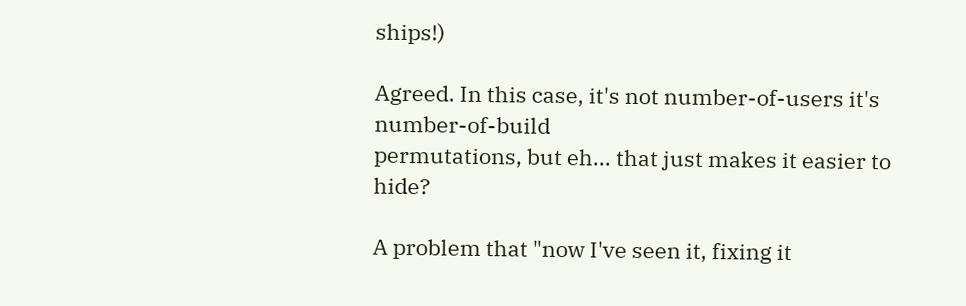ships!)

Agreed. In this case, it's not number-of-users it's number-of-build
permutations, but eh... that just makes it easier to hide?

A problem that "now I've seen it, fixing it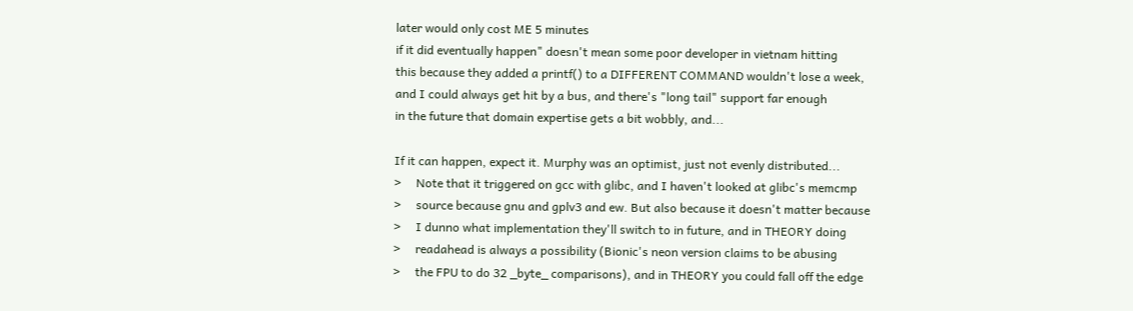later would only cost ME 5 minutes
if it did eventually happen" doesn't mean some poor developer in vietnam hitting
this because they added a printf() to a DIFFERENT COMMAND wouldn't lose a week,
and I could always get hit by a bus, and there's "long tail" support far enough
in the future that domain expertise gets a bit wobbly, and...

If it can happen, expect it. Murphy was an optimist, just not evenly distributed...
>     Note that it triggered on gcc with glibc, and I haven't looked at glibc's memcmp
>     source because gnu and gplv3 and ew. But also because it doesn't matter because
>     I dunno what implementation they'll switch to in future, and in THEORY doing
>     readahead is always a possibility (Bionic's neon version claims to be abusing
>     the FPU to do 32 _byte_ comparisons), and in THEORY you could fall off the edge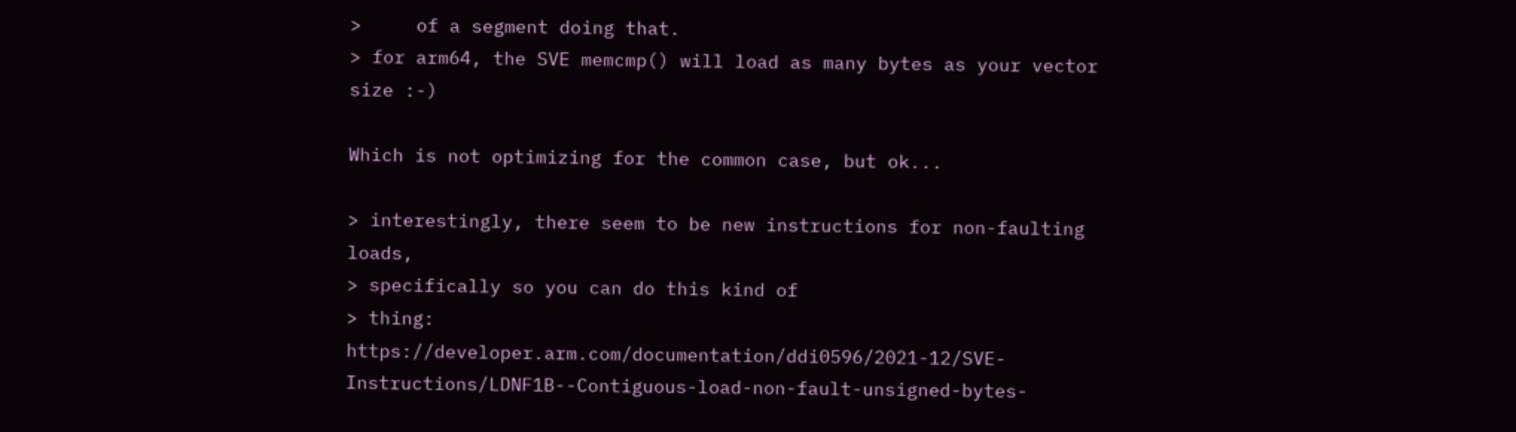>     of a segment doing that.
> for arm64, the SVE memcmp() will load as many bytes as your vector size :-)

Which is not optimizing for the common case, but ok...

> interestingly, there seem to be new instructions for non-faulting loads,
> specifically so you can do this kind of
> thing: https://developer.arm.com/documentation/ddi0596/2021-12/SVE-Instructions/LDNF1B--Contiguous-load-non-fault-unsigned-bytes-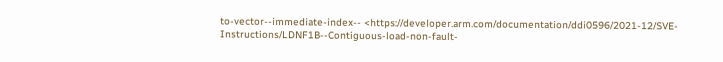to-vector--immediate-index-- <https://developer.arm.com/documentation/ddi0596/2021-12/SVE-Instructions/LDNF1B--Contiguous-load-non-fault-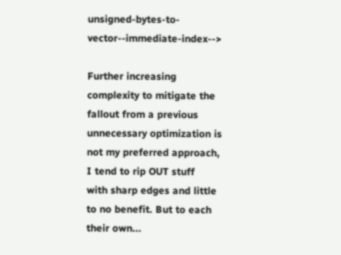unsigned-bytes-to-vector--immediate-index-->

Further increasing complexity to mitigate the fallout from a previous
unnecessary optimization is not my preferred approach, I tend to rip OUT stuff
with sharp edges and little to no benefit. But to each their own...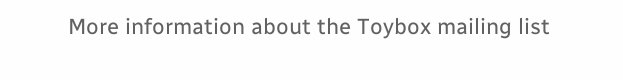More information about the Toybox mailing list